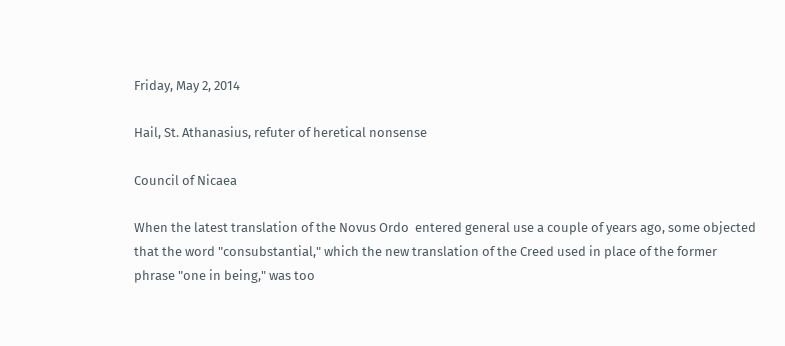Friday, May 2, 2014

Hail, St. Athanasius, refuter of heretical nonsense

Council of Nicaea

When the latest translation of the Novus Ordo  entered general use a couple of years ago, some objected that the word "consubstantial," which the new translation of the Creed used in place of the former phrase "one in being," was too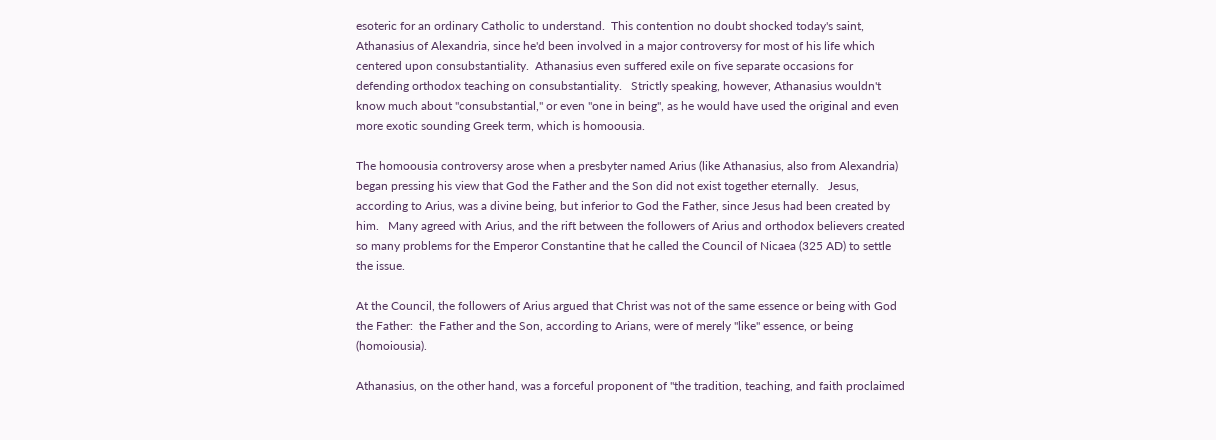esoteric for an ordinary Catholic to understand.  This contention no doubt shocked today's saint, Athanasius of Alexandria, since he'd been involved in a major controversy for most of his life which centered upon consubstantiality.  Athanasius even suffered exile on five separate occasions for defending orthodox teaching on consubstantiality.   Strictly speaking, however, Athanasius wouldn't know much about "consubstantial," or even "one in being", as he would have used the original and even more exotic sounding Greek term, which is homoousia.

The homoousia controversy arose when a presbyter named Arius (like Athanasius, also from Alexandria) began pressing his view that God the Father and the Son did not exist together eternally.   Jesus, according to Arius, was a divine being, but inferior to God the Father, since Jesus had been created by him.   Many agreed with Arius, and the rift between the followers of Arius and orthodox believers created so many problems for the Emperor Constantine that he called the Council of Nicaea (325 AD) to settle the issue.

At the Council, the followers of Arius argued that Christ was not of the same essence or being with God the Father:  the Father and the Son, according to Arians, were of merely "like" essence, or being (homoiousia).

Athanasius, on the other hand, was a forceful proponent of "the tradition, teaching, and faith proclaimed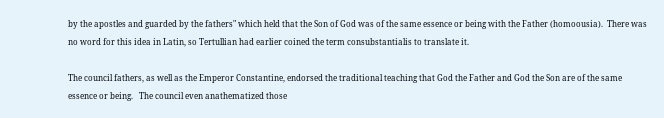by the apostles and guarded by the fathers" which held that the Son of God was of the same essence or being with the Father (homoousia).  There was no word for this idea in Latin, so Tertullian had earlier coined the term consubstantialis to translate it.

The council fathers, as well as the Emperor Constantine, endorsed the traditional teaching that God the Father and God the Son are of the same essence or being.   The council even anathematized those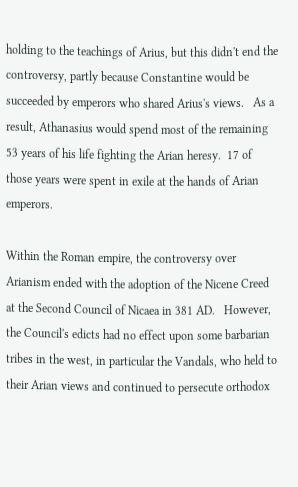holding to the teachings of Arius, but this didn't end the controversy, partly because Constantine would be succeeded by emperors who shared Arius's views.   As a result, Athanasius would spend most of the remaining 53 years of his life fighting the Arian heresy.  17 of those years were spent in exile at the hands of Arian emperors.

Within the Roman empire, the controversy over Arianism ended with the adoption of the Nicene Creed at the Second Council of Nicaea in 381 AD.   However, the Council's edicts had no effect upon some barbarian tribes in the west, in particular the Vandals, who held to their Arian views and continued to persecute orthodox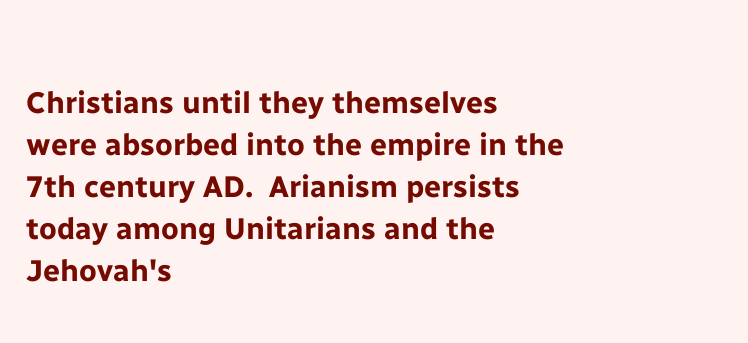Christians until they themselves were absorbed into the empire in the 7th century AD.  Arianism persists today among Unitarians and the Jehovah's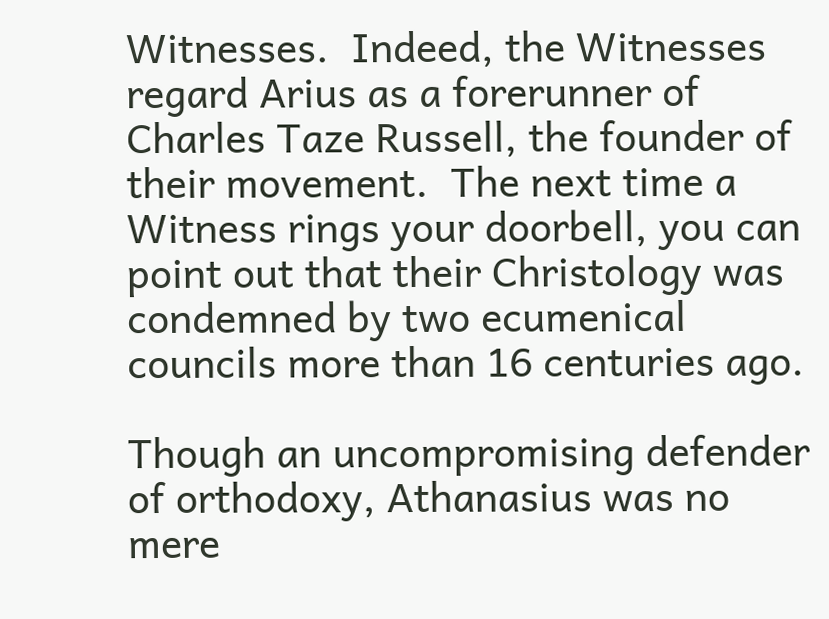Witnesses.  Indeed, the Witnesses regard Arius as a forerunner of Charles Taze Russell, the founder of their movement.  The next time a Witness rings your doorbell, you can point out that their Christology was condemned by two ecumenical councils more than 16 centuries ago.

Though an uncompromising defender of orthodoxy, Athanasius was no mere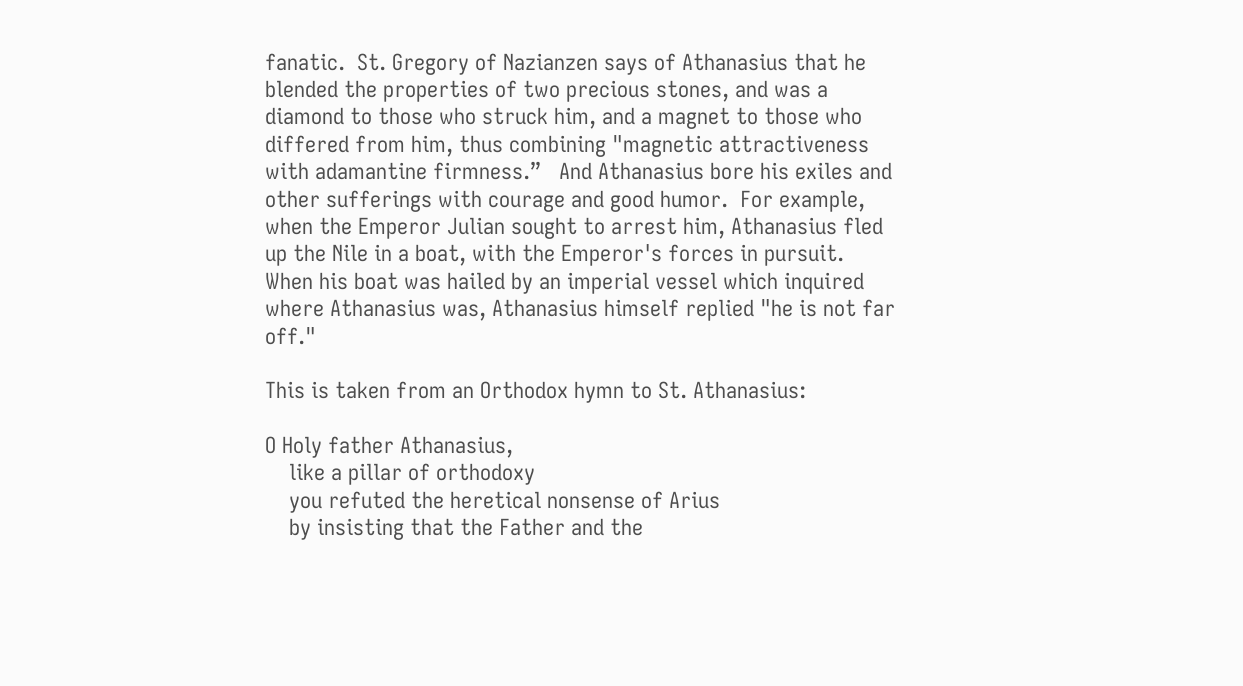fanatic.  St. Gregory of Nazianzen says of Athanasius that he blended the properties of two precious stones, and was a diamond to those who struck him, and a magnet to those who differed from him, thus combining "magnetic attractiveness with adamantine firmness.”   And Athanasius bore his exiles and other sufferings with courage and good humor.  For example, when the Emperor Julian sought to arrest him, Athanasius fled up the Nile in a boat, with the Emperor's forces in pursuit.  When his boat was hailed by an imperial vessel which inquired where Athanasius was, Athanasius himself replied "he is not far off."

This is taken from an Orthodox hymn to St. Athanasius:

O Holy father Athanasius,
    like a pillar of orthodoxy
    you refuted the heretical nonsense of Arius
    by insisting that the Father and the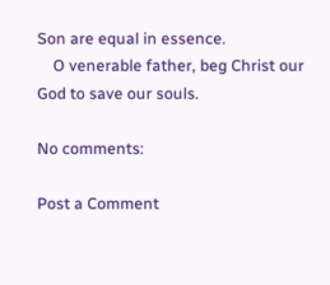Son are equal in essence.
    O venerable father, beg Christ our God to save our souls.

No comments:

Post a Comment